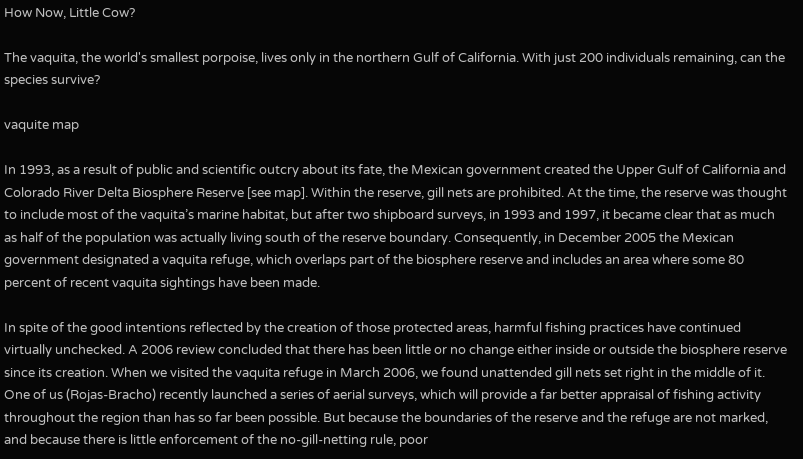How Now, Little Cow?

The vaquita, the world's smallest porpoise, lives only in the northern Gulf of California. With just 200 individuals remaining, can the species survive?

vaquite map

In 1993, as a result of public and scientific outcry about its fate, the Mexican government created the Upper Gulf of California and Colorado River Delta Biosphere Reserve [see map]. Within the reserve, gill nets are prohibited. At the time, the reserve was thought to include most of the vaquita’s marine habitat, but after two shipboard surveys, in 1993 and 1997, it became clear that as much as half of the population was actually living south of the reserve boundary. Consequently, in December 2005 the Mexican government designated a vaquita refuge, which overlaps part of the biosphere reserve and includes an area where some 80 percent of recent vaquita sightings have been made.

In spite of the good intentions reflected by the creation of those protected areas, harmful fishing practices have continued virtually unchecked. A 2006 review concluded that there has been little or no change either inside or outside the biosphere reserve since its creation. When we visited the vaquita refuge in March 2006, we found unattended gill nets set right in the middle of it. One of us (Rojas-Bracho) recently launched a series of aerial surveys, which will provide a far better appraisal of fishing activity throughout the region than has so far been possible. But because the boundaries of the reserve and the refuge are not marked, and because there is little enforcement of the no-gill-netting rule, poor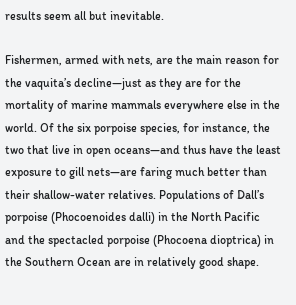results seem all but inevitable.

Fishermen, armed with nets, are the main reason for the vaquita’s decline—just as they are for the mortality of marine mammals everywhere else in the world. Of the six porpoise species, for instance, the two that live in open oceans—and thus have the least exposure to gill nets—are faring much better than their shallow-water relatives. Populations of Dall’s porpoise (Phocoenoides dalli) in the North Pacific and the spectacled porpoise (Phocoena dioptrica) in the Southern Ocean are in relatively good shape.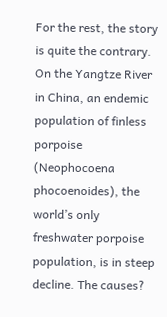For the rest, the story is quite the contrary. On the Yangtze River in China, an endemic population of finless porpoise (Neophocoena phocoenoides), the world’s only freshwater porpoise population, is in steep decline. The causes?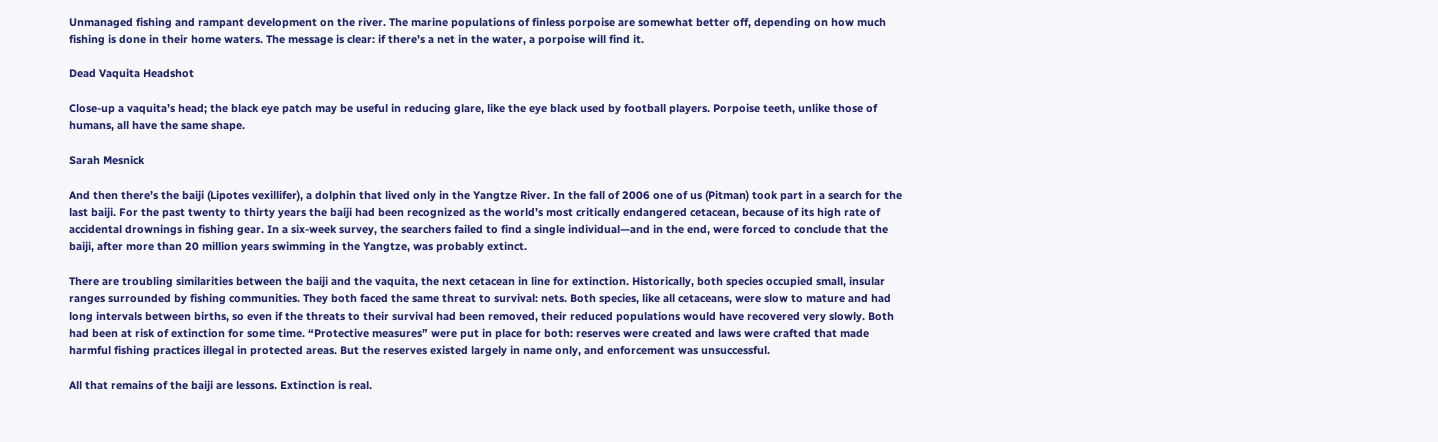Unmanaged fishing and rampant development on the river. The marine populations of finless porpoise are somewhat better off, depending on how much fishing is done in their home waters. The message is clear: if there’s a net in the water, a porpoise will find it.

Dead Vaquita Headshot

Close-up a vaquita’s head; the black eye patch may be useful in reducing glare, like the eye black used by football players. Porpoise teeth, unlike those of humans, all have the same shape.

Sarah Mesnick

And then there’s the baiji (Lipotes vexillifer), a dolphin that lived only in the Yangtze River. In the fall of 2006 one of us (Pitman) took part in a search for the last baiji. For the past twenty to thirty years the baiji had been recognized as the world’s most critically endangered cetacean, because of its high rate of accidental drownings in fishing gear. In a six-week survey, the searchers failed to find a single individual—and in the end, were forced to conclude that the baiji, after more than 20 million years swimming in the Yangtze, was probably extinct.

There are troubling similarities between the baiji and the vaquita, the next cetacean in line for extinction. Historically, both species occupied small, insular ranges surrounded by fishing communities. They both faced the same threat to survival: nets. Both species, like all cetaceans, were slow to mature and had long intervals between births, so even if the threats to their survival had been removed, their reduced populations would have recovered very slowly. Both had been at risk of extinction for some time. “Protective measures” were put in place for both: reserves were created and laws were crafted that made harmful fishing practices illegal in protected areas. But the reserves existed largely in name only, and enforcement was unsuccessful.

All that remains of the baiji are lessons. Extinction is real.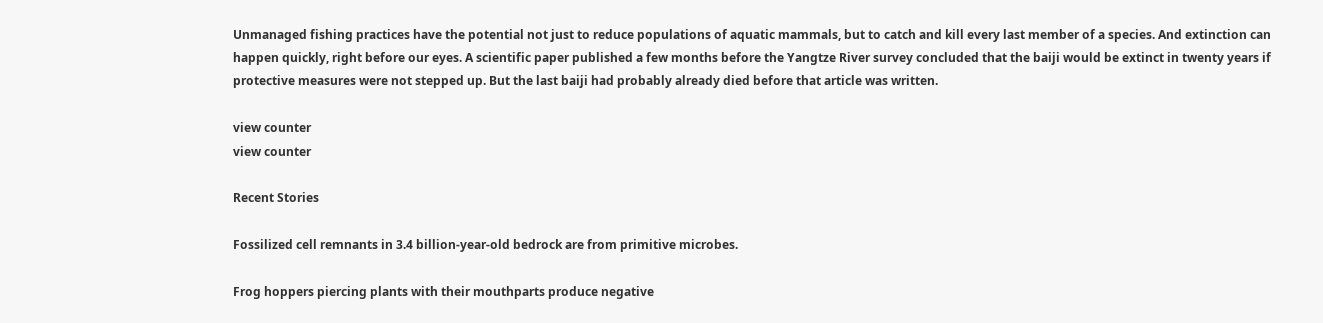Unmanaged fishing practices have the potential not just to reduce populations of aquatic mammals, but to catch and kill every last member of a species. And extinction can happen quickly, right before our eyes. A scientific paper published a few months before the Yangtze River survey concluded that the baiji would be extinct in twenty years if protective measures were not stepped up. But the last baiji had probably already died before that article was written.

view counter
view counter

Recent Stories

Fossilized cell remnants in 3.4 billion-year-old bedrock are from primitive microbes.

Frog hoppers piercing plants with their mouthparts produce negative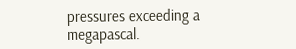pressures exceeding a megapascal.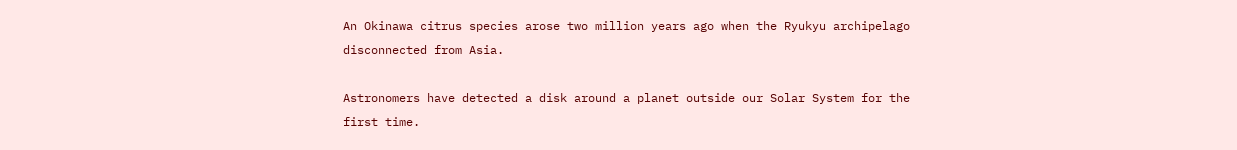An Okinawa citrus species arose two million years ago when the Ryukyu archipelago disconnected from Asia.

Astronomers have detected a disk around a planet outside our Solar System for the first time.